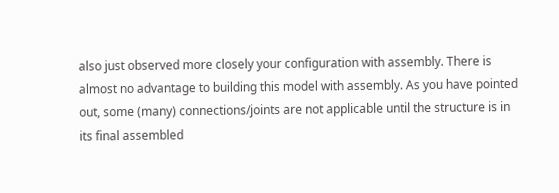also just observed more closely your configuration with assembly. There is almost no advantage to building this model with assembly. As you have pointed out, some (many) connections/joints are not applicable until the structure is in its final assembled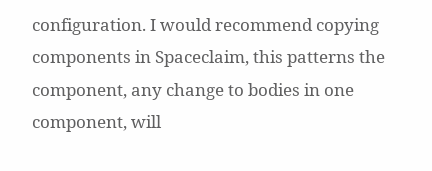configuration. I would recommend copying components in Spaceclaim, this patterns the component, any change to bodies in one component, will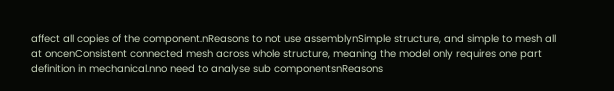affect all copies of the component.nReasons to not use assemblynSimple structure, and simple to mesh all at oncenConsistent connected mesh across whole structure, meaning the model only requires one part definition in mechanical.nno need to analyse sub componentsnReasons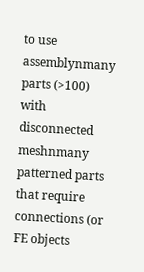to use assemblynmany parts (>100) with disconnected meshnmany patterned parts that require connections (or FE objects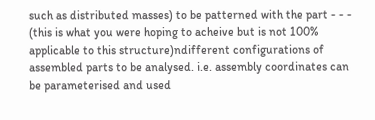such as distributed masses) to be patterned with the part - - - (this is what you were hoping to acheive but is not 100% applicable to this structure)ndifferent configurations of assembled parts to be analysed. i.e. assembly coordinates can be parameterised and used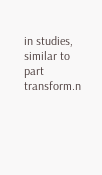in studies, similar to part transform.n